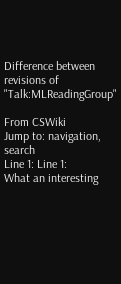Difference between revisions of "Talk:MLReadingGroup"

From CSWiki
Jump to: navigation, search
Line 1: Line 1:
What an interesting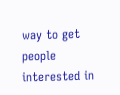way to get people interested in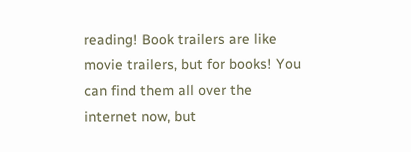reading! Book trailers are like movie trailers, but for books! You can find them all over the internet now, but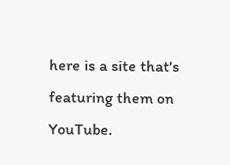here is a site that's featuring them on YouTube.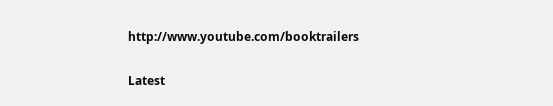http://www.youtube.com/booktrailers

Latest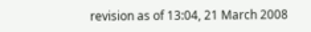revision as of 13:04, 21 March 2008